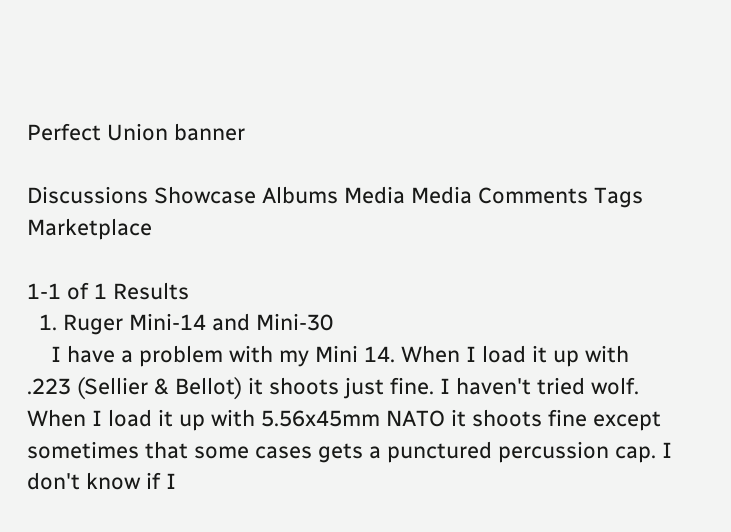Perfect Union banner

Discussions Showcase Albums Media Media Comments Tags Marketplace

1-1 of 1 Results
  1. Ruger Mini-14 and Mini-30
    I have a problem with my Mini 14. When I load it up with .223 (Sellier & Bellot) it shoots just fine. I haven't tried wolf. When I load it up with 5.56x45mm NATO it shoots fine except sometimes that some cases gets a punctured percussion cap. I don't know if I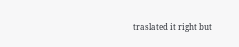traslated it right but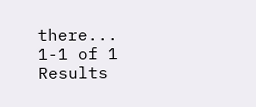there...
1-1 of 1 Results